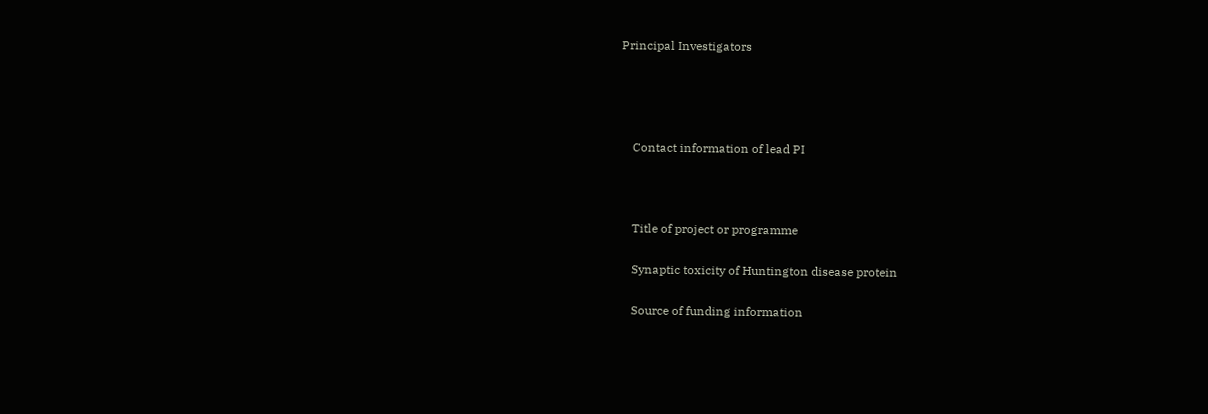Principal Investigators




    Contact information of lead PI



    Title of project or programme

    Synaptic toxicity of Huntington disease protein

    Source of funding information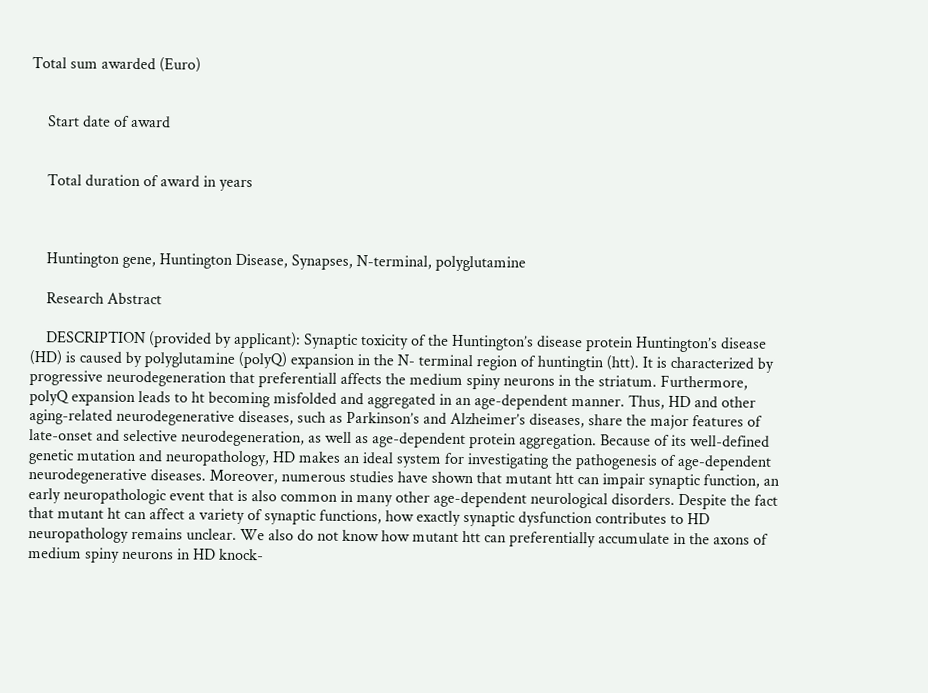Total sum awarded (Euro)


    Start date of award


    Total duration of award in years



    Huntington gene, Huntington Disease, Synapses, N-terminal, polyglutamine

    Research Abstract

    DESCRIPTION (provided by applicant): Synaptic toxicity of the Huntington’s disease protein Huntington’s disease (HD) is caused by polyglutamine (polyQ) expansion in the N- terminal region of huntingtin (htt). It is characterized by progressive neurodegeneration that preferentiall affects the medium spiny neurons in the striatum. Furthermore, polyQ expansion leads to ht becoming misfolded and aggregated in an age-dependent manner. Thus, HD and other aging-related neurodegenerative diseases, such as Parkinson’s and Alzheimer’s diseases, share the major features of late-onset and selective neurodegeneration, as well as age-dependent protein aggregation. Because of its well-defined genetic mutation and neuropathology, HD makes an ideal system for investigating the pathogenesis of age-dependent neurodegenerative diseases. Moreover, numerous studies have shown that mutant htt can impair synaptic function, an early neuropathologic event that is also common in many other age-dependent neurological disorders. Despite the fact that mutant ht can affect a variety of synaptic functions, how exactly synaptic dysfunction contributes to HD neuropathology remains unclear. We also do not know how mutant htt can preferentially accumulate in the axons of medium spiny neurons in HD knock-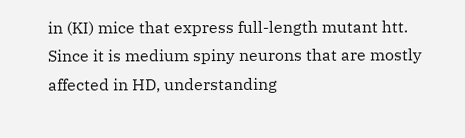in (KI) mice that express full-length mutant htt. Since it is medium spiny neurons that are mostly affected in HD, understanding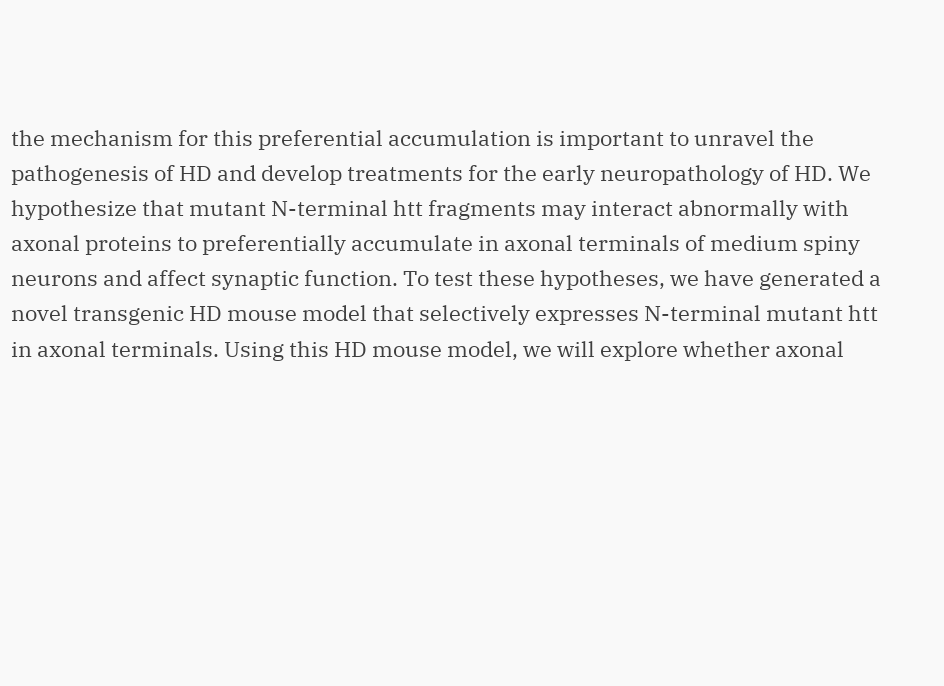the mechanism for this preferential accumulation is important to unravel the pathogenesis of HD and develop treatments for the early neuropathology of HD. We hypothesize that mutant N-terminal htt fragments may interact abnormally with axonal proteins to preferentially accumulate in axonal terminals of medium spiny neurons and affect synaptic function. To test these hypotheses, we have generated a novel transgenic HD mouse model that selectively expresses N-terminal mutant htt in axonal terminals. Using this HD mouse model, we will explore whether axonal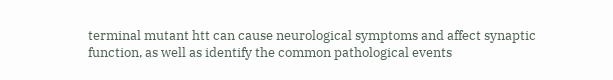terminal mutant htt can cause neurological symptoms and affect synaptic function, as well as identify the common pathological events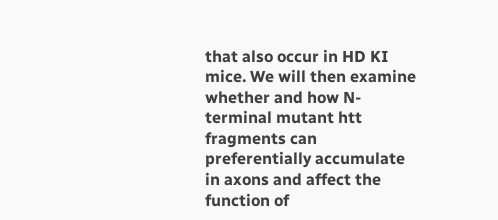that also occur in HD KI mice. We will then examine whether and how N-terminal mutant htt fragments can preferentially accumulate in axons and affect the function of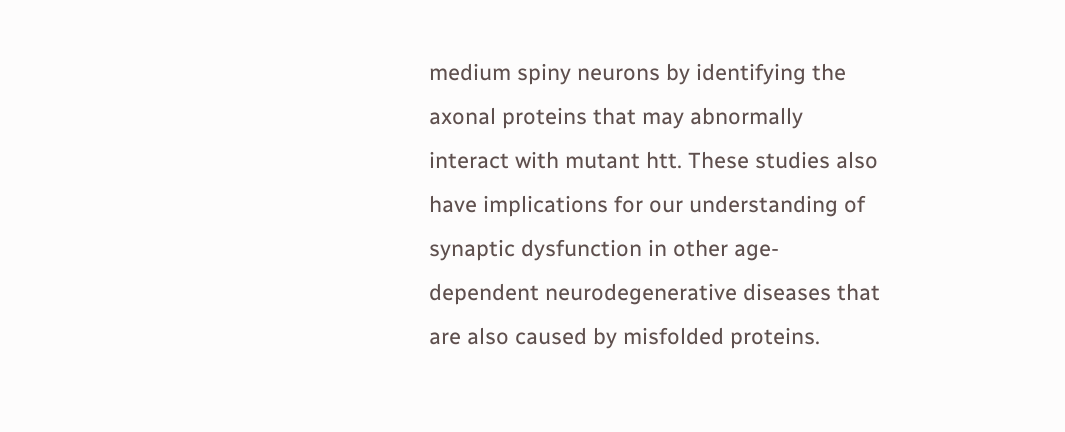medium spiny neurons by identifying the axonal proteins that may abnormally interact with mutant htt. These studies also have implications for our understanding of synaptic dysfunction in other age-dependent neurodegenerative diseases that are also caused by misfolded proteins.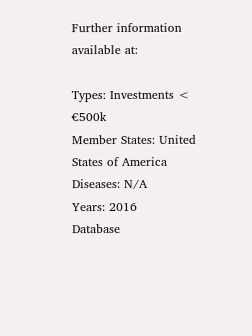Further information available at:

Types: Investments < €500k
Member States: United States of America
Diseases: N/A
Years: 2016
Database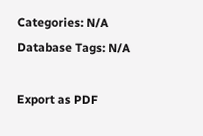Categories: N/A
Database Tags: N/A

Export as PDF